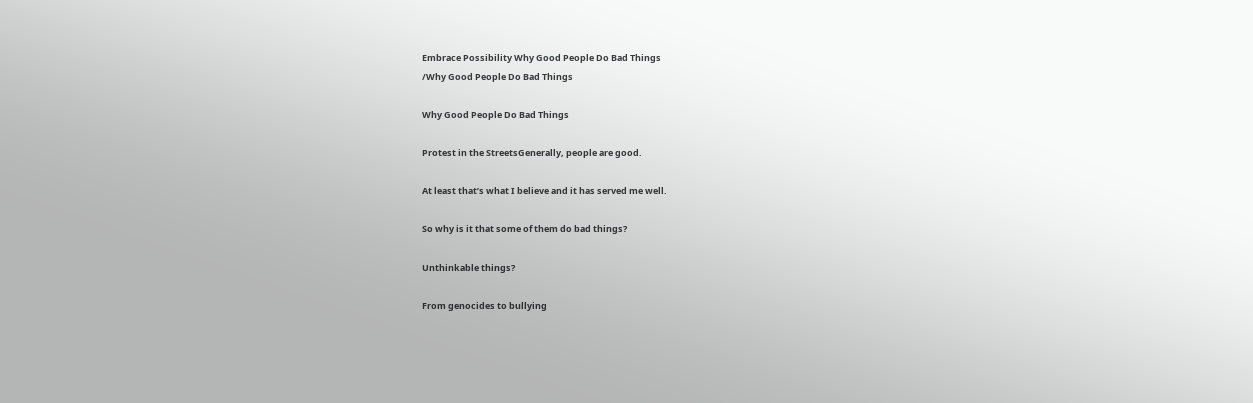Embrace Possibility Why Good People Do Bad Things
/Why Good People Do Bad Things

Why Good People Do Bad Things

Protest in the StreetsGenerally, people are good.

At least that’s what I believe and it has served me well.

So why is it that some of them do bad things?

Unthinkable things?

From genocides to bullying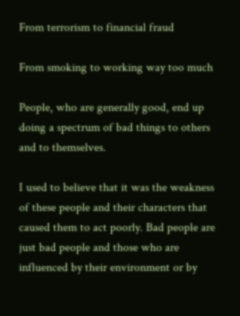From terrorism to financial fraud

From smoking to working way too much

People, who are generally good, end up doing a spectrum of bad things to others and to themselves.

I used to believe that it was the weakness of these people and their characters that caused them to act poorly. Bad people are just bad people and those who are influenced by their environment or by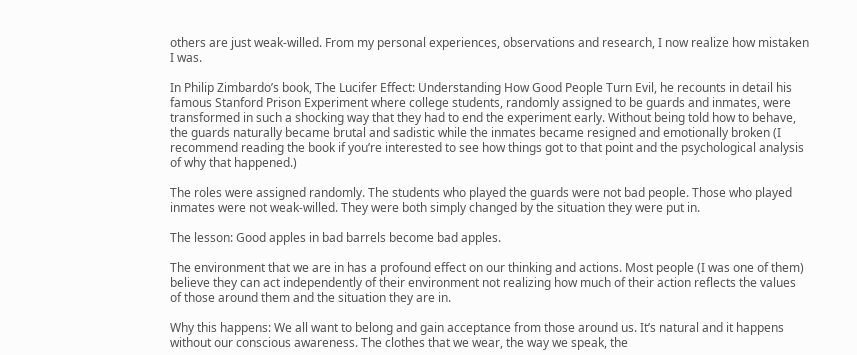others are just weak-willed. From my personal experiences, observations and research, I now realize how mistaken I was.

In Philip Zimbardo’s book, The Lucifer Effect: Understanding How Good People Turn Evil, he recounts in detail his famous Stanford Prison Experiment where college students, randomly assigned to be guards and inmates, were transformed in such a shocking way that they had to end the experiment early. Without being told how to behave, the guards naturally became brutal and sadistic while the inmates became resigned and emotionally broken (I recommend reading the book if you’re interested to see how things got to that point and the psychological analysis of why that happened.)

The roles were assigned randomly. The students who played the guards were not bad people. Those who played inmates were not weak-willed. They were both simply changed by the situation they were put in.

The lesson: Good apples in bad barrels become bad apples.

The environment that we are in has a profound effect on our thinking and actions. Most people (I was one of them) believe they can act independently of their environment not realizing how much of their action reflects the values of those around them and the situation they are in.

Why this happens: We all want to belong and gain acceptance from those around us. It’s natural and it happens without our conscious awareness. The clothes that we wear, the way we speak, the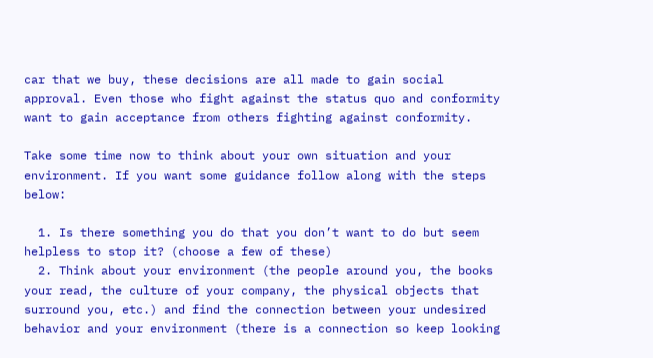car that we buy, these decisions are all made to gain social approval. Even those who fight against the status quo and conformity want to gain acceptance from others fighting against conformity.

Take some time now to think about your own situation and your environment. If you want some guidance follow along with the steps below:

  1. Is there something you do that you don’t want to do but seem helpless to stop it? (choose a few of these)
  2. Think about your environment (the people around you, the books your read, the culture of your company, the physical objects that surround you, etc.) and find the connection between your undesired behavior and your environment (there is a connection so keep looking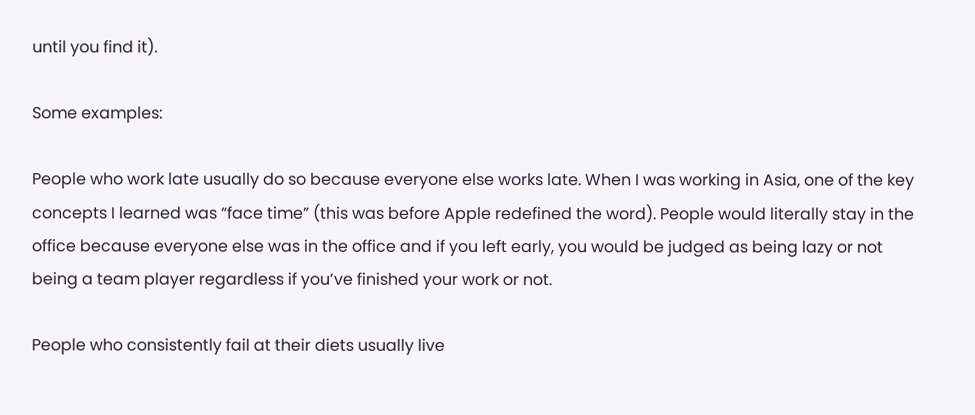until you find it).

Some examples:

People who work late usually do so because everyone else works late. When I was working in Asia, one of the key concepts I learned was “face time” (this was before Apple redefined the word). People would literally stay in the office because everyone else was in the office and if you left early, you would be judged as being lazy or not being a team player regardless if you’ve finished your work or not.

People who consistently fail at their diets usually live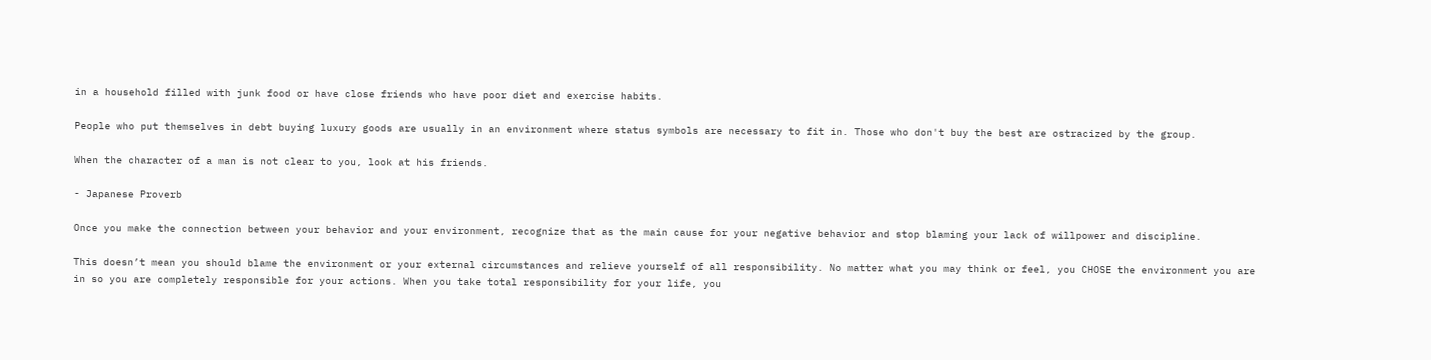in a household filled with junk food or have close friends who have poor diet and exercise habits.

People who put themselves in debt buying luxury goods are usually in an environment where status symbols are necessary to fit in. Those who don't buy the best are ostracized by the group.

When the character of a man is not clear to you, look at his friends.

- Japanese Proverb

Once you make the connection between your behavior and your environment, recognize that as the main cause for your negative behavior and stop blaming your lack of willpower and discipline.

This doesn’t mean you should blame the environment or your external circumstances and relieve yourself of all responsibility. No matter what you may think or feel, you CHOSE the environment you are in so you are completely responsible for your actions. When you take total responsibility for your life, you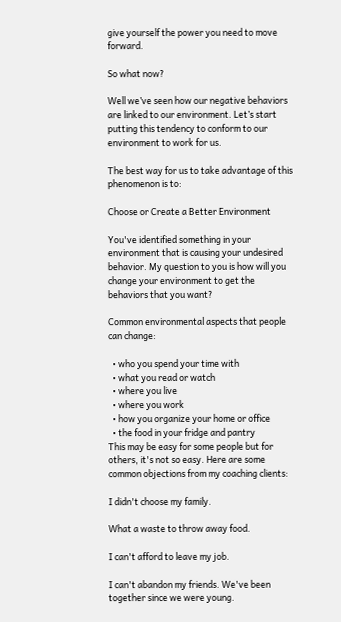give yourself the power you need to move forward.

So what now?

Well we’ve seen how our negative behaviors are linked to our environment. Let’s start putting this tendency to conform to our environment to work for us.

The best way for us to take advantage of this phenomenon is to:

Choose or Create a Better Environment

You've identified something in your environment that is causing your undesired behavior. My question to you is how will you change your environment to get the behaviors that you want?

Common environmental aspects that people can change:

  • who you spend your time with
  • what you read or watch
  • where you live
  • where you work
  • how you organize your home or office
  • the food in your fridge and pantry
This may be easy for some people but for others, it's not so easy. Here are some common objections from my coaching clients:

I didn't choose my family.

What a waste to throw away food.

I can't afford to leave my job.

I can't abandon my friends. We've been together since we were young.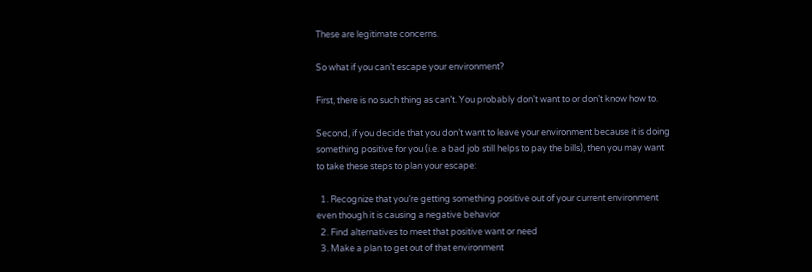These are legitimate concerns.

So what if you can’t escape your environment?

First, there is no such thing as can’t. You probably don’t want to or don’t know how to.

Second, if you decide that you don’t want to leave your environment because it is doing something positive for you (i.e. a bad job still helps to pay the bills), then you may want to take these steps to plan your escape:

  1. Recognize that you’re getting something positive out of your current environment even though it is causing a negative behavior
  2. Find alternatives to meet that positive want or need
  3. Make a plan to get out of that environment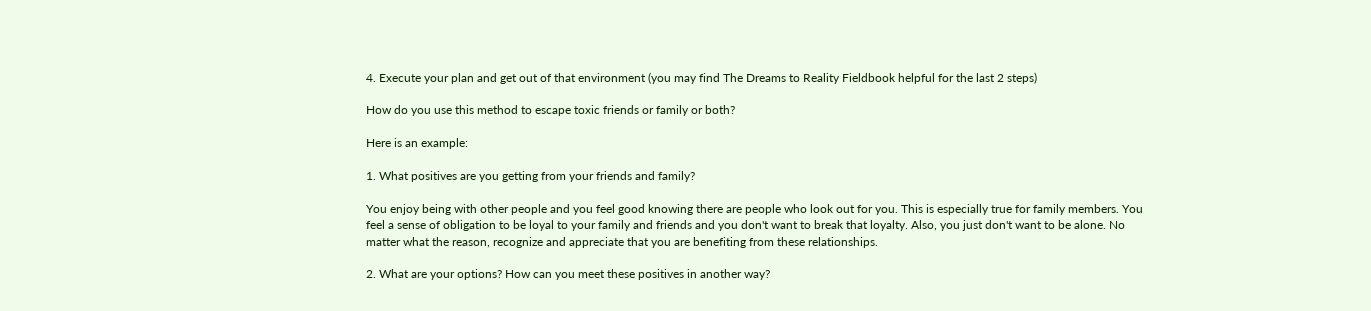4. Execute your plan and get out of that environment (you may find The Dreams to Reality Fieldbook helpful for the last 2 steps)

How do you use this method to escape toxic friends or family or both?

Here is an example:

1. What positives are you getting from your friends and family?

You enjoy being with other people and you feel good knowing there are people who look out for you. This is especially true for family members. You feel a sense of obligation to be loyal to your family and friends and you don't want to break that loyalty. Also, you just don't want to be alone. No matter what the reason, recognize and appreciate that you are benefiting from these relationships.

2. What are your options? How can you meet these positives in another way?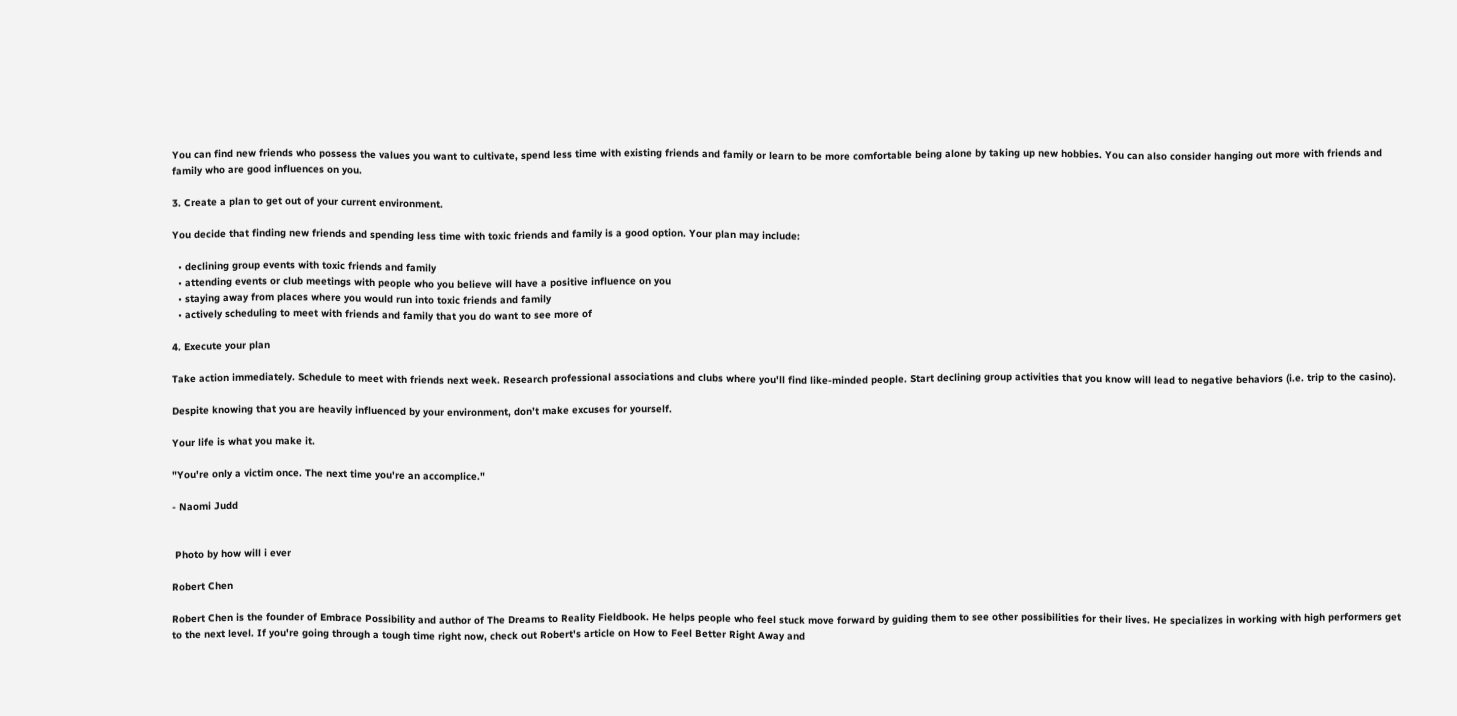You can find new friends who possess the values you want to cultivate, spend less time with existing friends and family or learn to be more comfortable being alone by taking up new hobbies. You can also consider hanging out more with friends and family who are good influences on you.

3. Create a plan to get out of your current environment.

You decide that finding new friends and spending less time with toxic friends and family is a good option. Your plan may include:

  • declining group events with toxic friends and family
  • attending events or club meetings with people who you believe will have a positive influence on you
  • staying away from places where you would run into toxic friends and family
  • actively scheduling to meet with friends and family that you do want to see more of

4. Execute your plan

Take action immediately. Schedule to meet with friends next week. Research professional associations and clubs where you'll find like-minded people. Start declining group activities that you know will lead to negative behaviors (i.e. trip to the casino).

Despite knowing that you are heavily influenced by your environment, don’t make excuses for yourself.

Your life is what you make it.

"You're only a victim once. The next time you're an accomplice."

- Naomi Judd


 Photo by how will i ever

Robert Chen

Robert Chen is the founder of Embrace Possibility and author of The Dreams to Reality Fieldbook. He helps people who feel stuck move forward by guiding them to see other possibilities for their lives. He specializes in working with high performers get to the next level. If you're going through a tough time right now, check out Robert's article on How to Feel Better Right Away and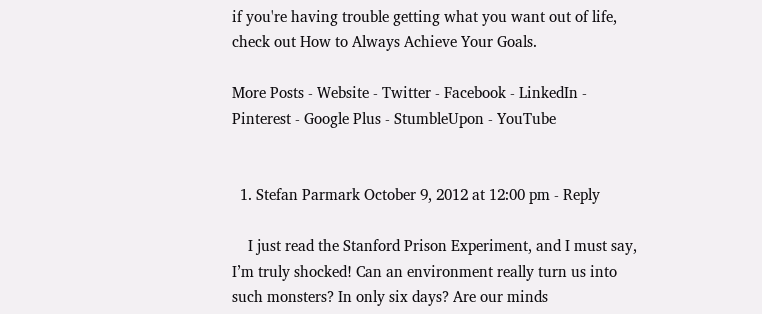if you're having trouble getting what you want out of life, check out How to Always Achieve Your Goals.

More Posts - Website - Twitter - Facebook - LinkedIn - Pinterest - Google Plus - StumbleUpon - YouTube


  1. Stefan Parmark October 9, 2012 at 12:00 pm - Reply

    I just read the Stanford Prison Experiment, and I must say, I’m truly shocked! Can an environment really turn us into such monsters? In only six days? Are our minds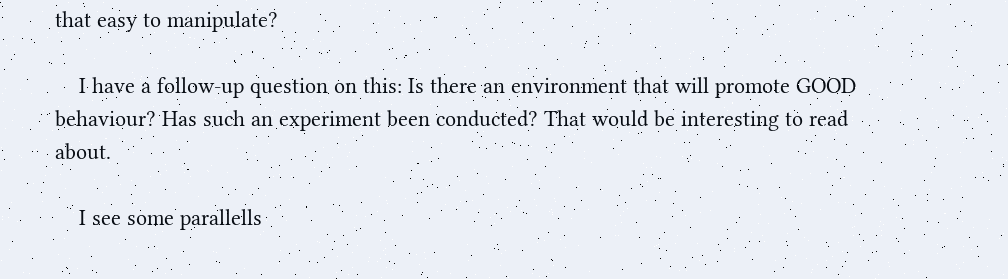that easy to manipulate?

    I have a follow-up question on this: Is there an environment that will promote GOOD behaviour? Has such an experiment been conducted? That would be interesting to read about.

    I see some parallells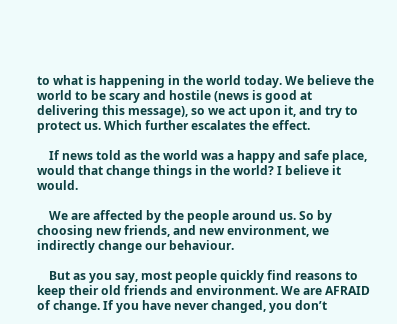to what is happening in the world today. We believe the world to be scary and hostile (news is good at delivering this message), so we act upon it, and try to protect us. Which further escalates the effect.

    If news told as the world was a happy and safe place, would that change things in the world? I believe it would.

    We are affected by the people around us. So by choosing new friends, and new environment, we indirectly change our behaviour.

    But as you say, most people quickly find reasons to keep their old friends and environment. We are AFRAID of change. If you have never changed, you don’t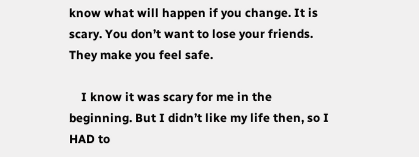know what will happen if you change. It is scary. You don’t want to lose your friends. They make you feel safe.

    I know it was scary for me in the beginning. But I didn’t like my life then, so I HAD to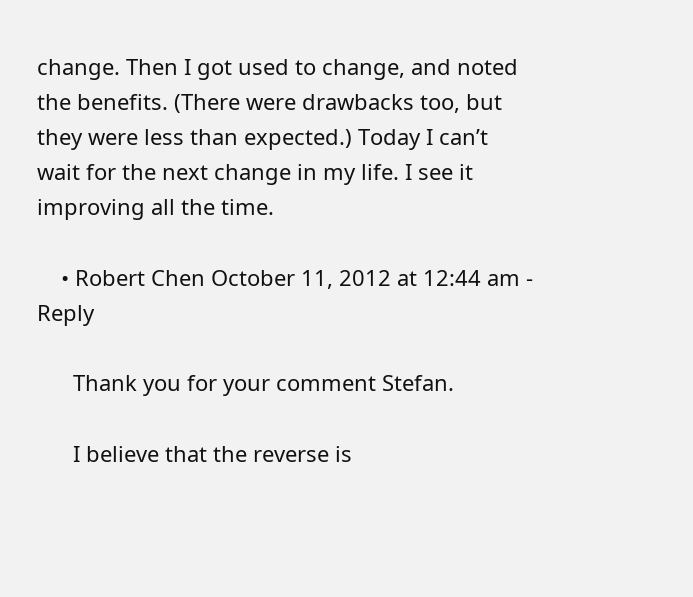change. Then I got used to change, and noted the benefits. (There were drawbacks too, but they were less than expected.) Today I can’t wait for the next change in my life. I see it improving all the time.

    • Robert Chen October 11, 2012 at 12:44 am - Reply

      Thank you for your comment Stefan.

      I believe that the reverse is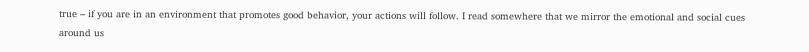true – if you are in an environment that promotes good behavior, your actions will follow. I read somewhere that we mirror the emotional and social cues around us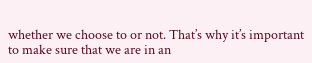whether we choose to or not. That’s why it’s important to make sure that we are in an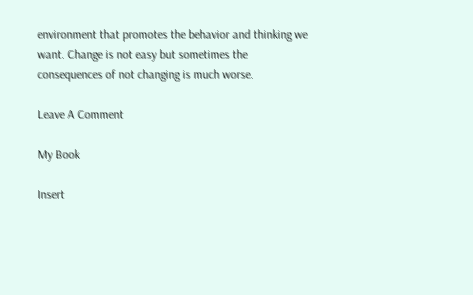environment that promotes the behavior and thinking we want. Change is not easy but sometimes the consequences of not changing is much worse.

Leave A Comment

My Book

Insert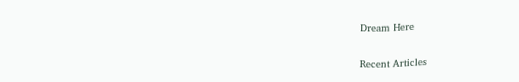Dream Here

Recent Articles